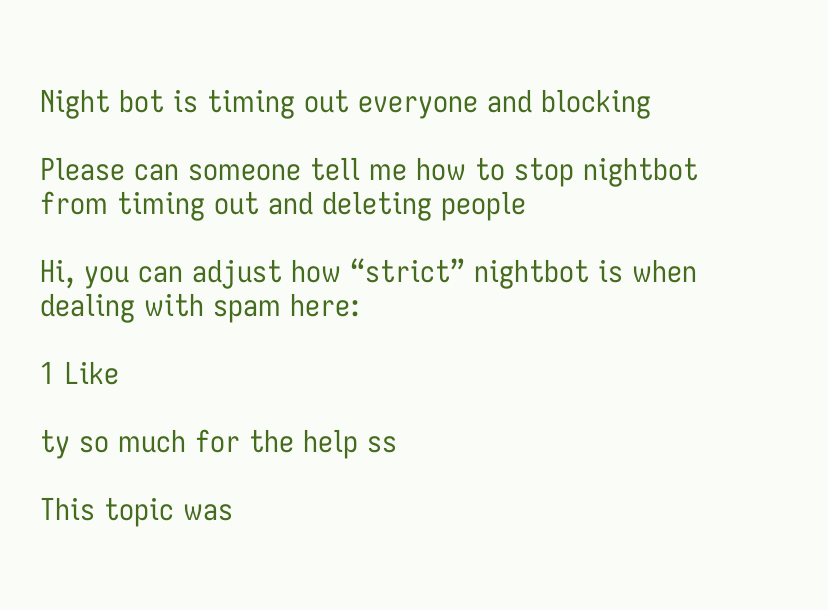Night bot is timing out everyone and blocking

Please can someone tell me how to stop nightbot from timing out and deleting people

Hi, you can adjust how “strict” nightbot is when dealing with spam here:

1 Like

ty so much for the help ss

This topic was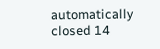automatically closed 14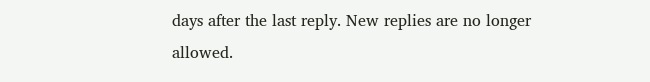days after the last reply. New replies are no longer allowed.